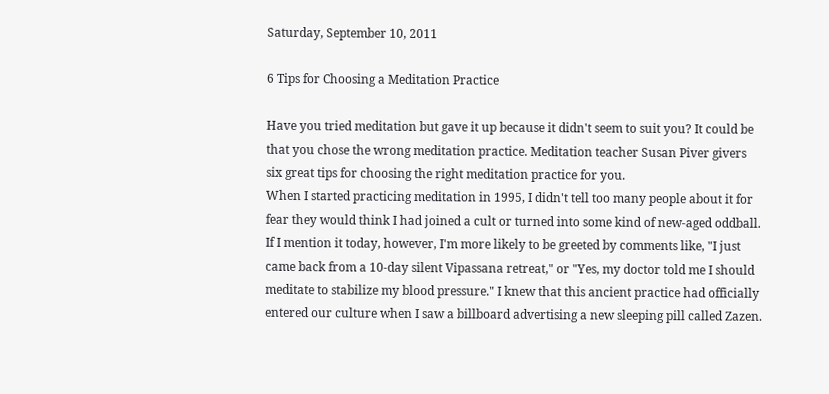Saturday, September 10, 2011

6 Tips for Choosing a Meditation Practice

Have you tried meditation but gave it up because it didn't seem to suit you? It could be that you chose the wrong meditation practice. Meditation teacher Susan Piver givers six great tips for choosing the right meditation practice for you.
When I started practicing meditation in 1995, I didn't tell too many people about it for fear they would think I had joined a cult or turned into some kind of new-aged oddball. If I mention it today, however, I'm more likely to be greeted by comments like, "I just came back from a 10-day silent Vipassana retreat," or "Yes, my doctor told me I should meditate to stabilize my blood pressure." I knew that this ancient practice had officially entered our culture when I saw a billboard advertising a new sleeping pill called Zazen.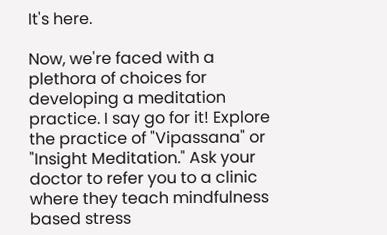It's here.

Now, we're faced with a plethora of choices for developing a meditation practice. I say go for it! Explore the practice of "Vipassana" or "Insight Meditation." Ask your doctor to refer you to a clinic where they teach mindfulness based stress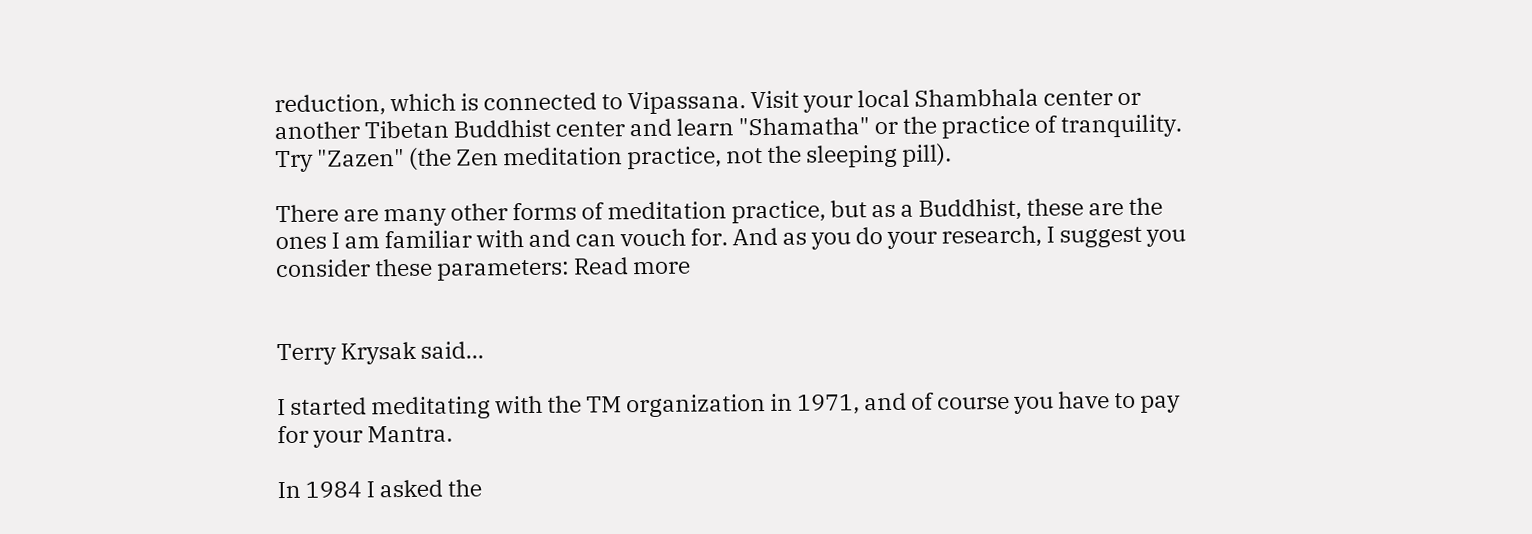reduction, which is connected to Vipassana. Visit your local Shambhala center or another Tibetan Buddhist center and learn "Shamatha" or the practice of tranquility. Try "Zazen" (the Zen meditation practice, not the sleeping pill).

There are many other forms of meditation practice, but as a Buddhist, these are the ones I am familiar with and can vouch for. And as you do your research, I suggest you consider these parameters: Read more


Terry Krysak said...

I started meditating with the TM organization in 1971, and of course you have to pay for your Mantra.

In 1984 I asked the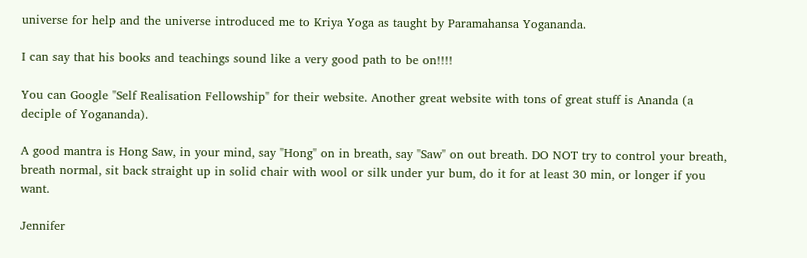universe for help and the universe introduced me to Kriya Yoga as taught by Paramahansa Yogananda.

I can say that his books and teachings sound like a very good path to be on!!!!

You can Google "Self Realisation Fellowship" for their website. Another great website with tons of great stuff is Ananda (a deciple of Yogananda).

A good mantra is Hong Saw, in your mind, say "Hong" on in breath, say "Saw" on out breath. DO NOT try to control your breath, breath normal, sit back straight up in solid chair with wool or silk under yur bum, do it for at least 30 min, or longer if you want.

Jennifer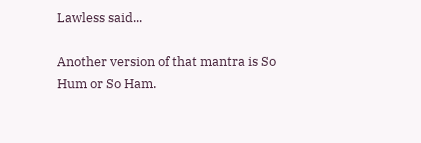Lawless said...

Another version of that mantra is So Hum or So Ham.